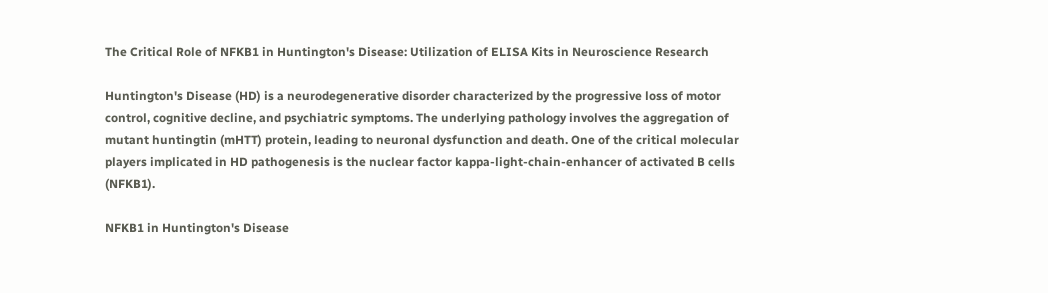The Critical Role of NFKB1 in Huntington's Disease: Utilization of ELISA Kits in Neuroscience Research

Huntington's Disease (HD) is a neurodegenerative disorder characterized by the progressive loss of motor control, cognitive decline, and psychiatric symptoms. The underlying pathology involves the aggregation of mutant huntingtin (mHTT) protein, leading to neuronal dysfunction and death. One of the critical molecular players implicated in HD pathogenesis is the nuclear factor kappa-light-chain-enhancer of activated B cells (NFKB1).

NFKB1 in Huntington's Disease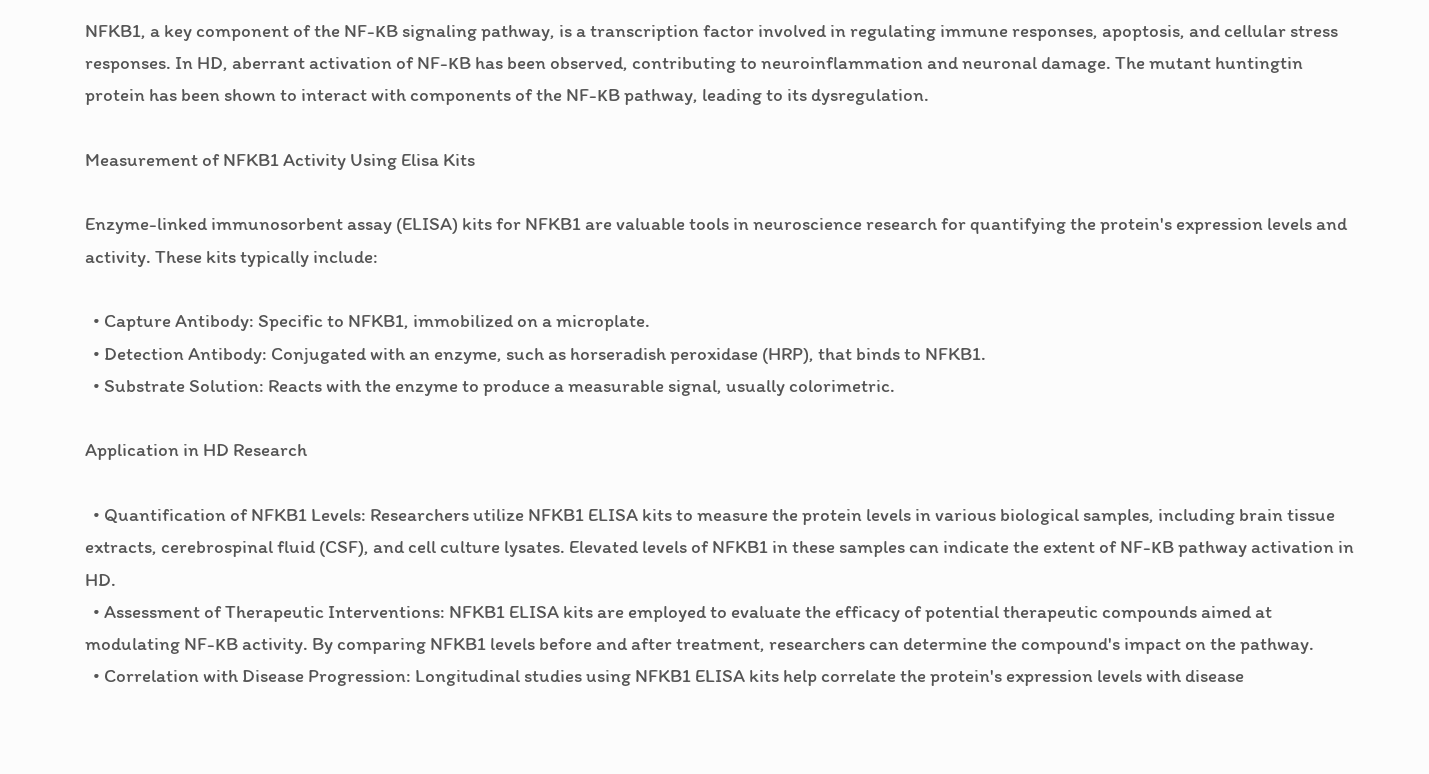NFKB1, a key component of the NF-κB signaling pathway, is a transcription factor involved in regulating immune responses, apoptosis, and cellular stress responses. In HD, aberrant activation of NF-κB has been observed, contributing to neuroinflammation and neuronal damage. The mutant huntingtin protein has been shown to interact with components of the NF-κB pathway, leading to its dysregulation.

Measurement of NFKB1 Activity Using Elisa Kits

Enzyme-linked immunosorbent assay (ELISA) kits for NFKB1 are valuable tools in neuroscience research for quantifying the protein's expression levels and activity. These kits typically include:

  • Capture Antibody: Specific to NFKB1, immobilized on a microplate.
  • Detection Antibody: Conjugated with an enzyme, such as horseradish peroxidase (HRP), that binds to NFKB1.
  • Substrate Solution: Reacts with the enzyme to produce a measurable signal, usually colorimetric.

Application in HD Research

  • Quantification of NFKB1 Levels: Researchers utilize NFKB1 ELISA kits to measure the protein levels in various biological samples, including brain tissue extracts, cerebrospinal fluid (CSF), and cell culture lysates. Elevated levels of NFKB1 in these samples can indicate the extent of NF-κB pathway activation in HD.
  • Assessment of Therapeutic Interventions: NFKB1 ELISA kits are employed to evaluate the efficacy of potential therapeutic compounds aimed at modulating NF-κB activity. By comparing NFKB1 levels before and after treatment, researchers can determine the compound's impact on the pathway.
  • Correlation with Disease Progression: Longitudinal studies using NFKB1 ELISA kits help correlate the protein's expression levels with disease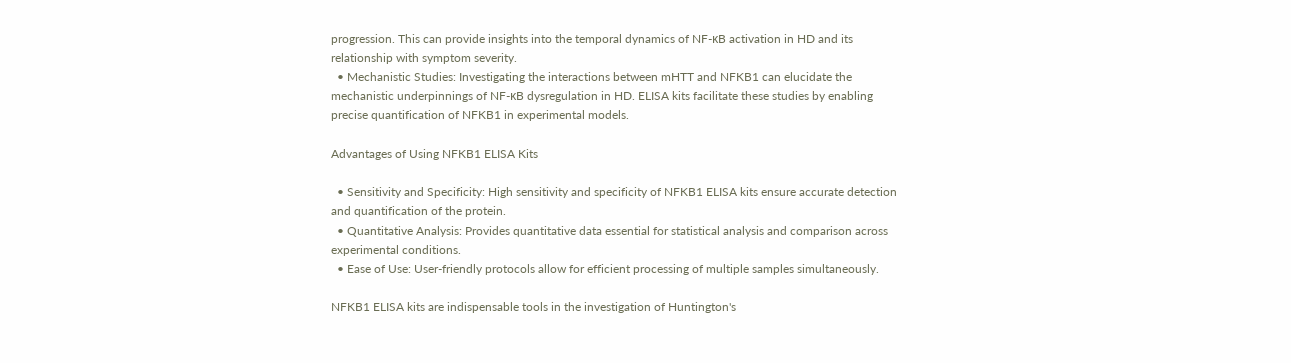progression. This can provide insights into the temporal dynamics of NF-κB activation in HD and its relationship with symptom severity.
  • Mechanistic Studies: Investigating the interactions between mHTT and NFKB1 can elucidate the mechanistic underpinnings of NF-κB dysregulation in HD. ELISA kits facilitate these studies by enabling precise quantification of NFKB1 in experimental models.

Advantages of Using NFKB1 ELISA Kits

  • Sensitivity and Specificity: High sensitivity and specificity of NFKB1 ELISA kits ensure accurate detection and quantification of the protein.
  • Quantitative Analysis: Provides quantitative data essential for statistical analysis and comparison across experimental conditions.
  • Ease of Use: User-friendly protocols allow for efficient processing of multiple samples simultaneously.

NFKB1 ELISA kits are indispensable tools in the investigation of Huntington's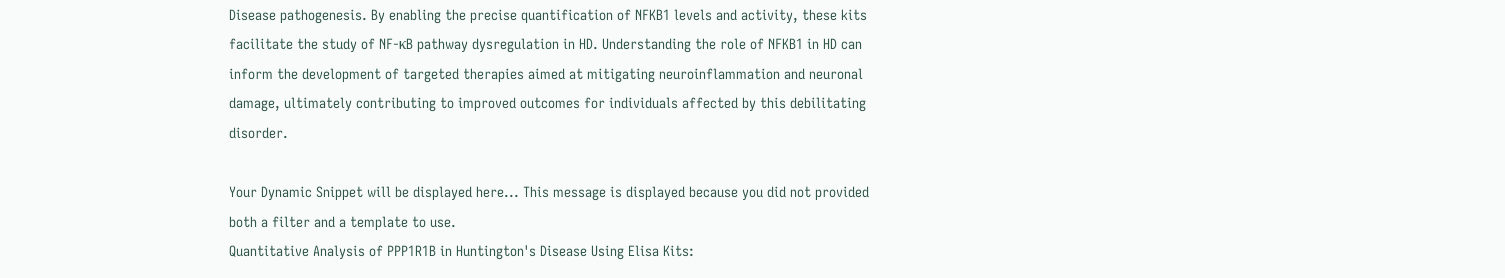Disease pathogenesis. By enabling the precise quantification of NFKB1 levels and activity, these kits facilitate the study of NF-κB pathway dysregulation in HD. Understanding the role of NFKB1 in HD can inform the development of targeted therapies aimed at mitigating neuroinflammation and neuronal damage, ultimately contributing to improved outcomes for individuals affected by this debilitating disorder.

Your Dynamic Snippet will be displayed here... This message is displayed because you did not provided both a filter and a template to use.
Quantitative Analysis of PPP1R1B in Huntington's Disease Using Elisa Kits: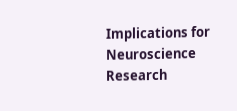Implications for Neuroscience Research